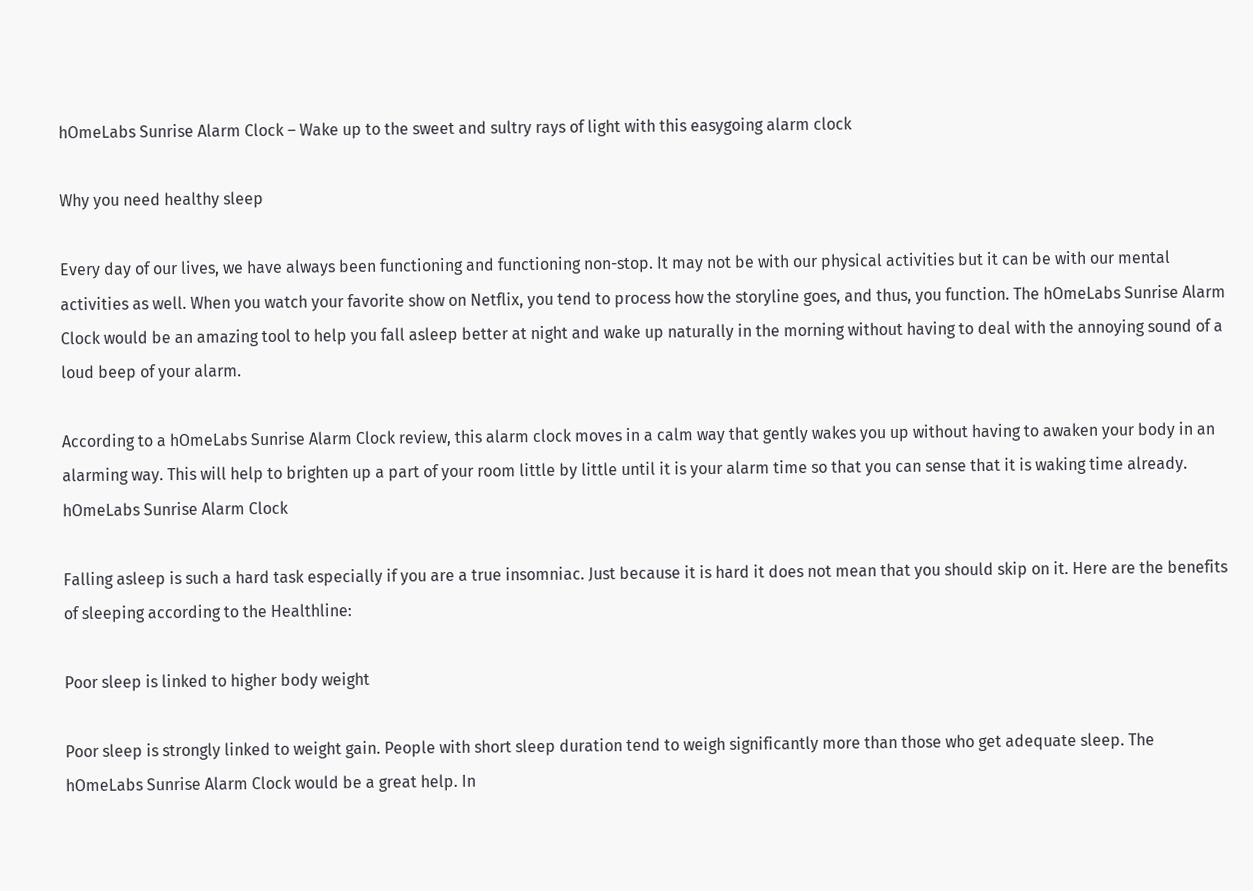hOmeLabs Sunrise Alarm Clock – Wake up to the sweet and sultry rays of light with this easygoing alarm clock

Why you need healthy sleep

Every day of our lives, we have always been functioning and functioning non-stop. It may not be with our physical activities but it can be with our mental activities as well. When you watch your favorite show on Netflix, you tend to process how the storyline goes, and thus, you function. The hOmeLabs Sunrise Alarm Clock would be an amazing tool to help you fall asleep better at night and wake up naturally in the morning without having to deal with the annoying sound of a loud beep of your alarm.

According to a hOmeLabs Sunrise Alarm Clock review, this alarm clock moves in a calm way that gently wakes you up without having to awaken your body in an alarming way. This will help to brighten up a part of your room little by little until it is your alarm time so that you can sense that it is waking time already.
hOmeLabs Sunrise Alarm Clock

Falling asleep is such a hard task especially if you are a true insomniac. Just because it is hard it does not mean that you should skip on it. Here are the benefits of sleeping according to the Healthline:

Poor sleep is linked to higher body weight

Poor sleep is strongly linked to weight gain. People with short sleep duration tend to weigh significantly more than those who get adequate sleep. The hOmeLabs Sunrise Alarm Clock would be a great help. In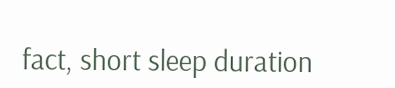fact, short sleep duration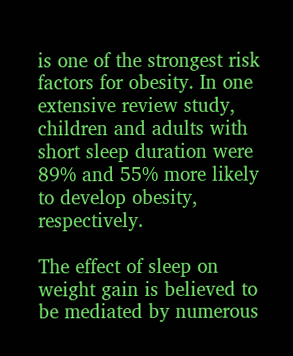is one of the strongest risk factors for obesity. In one extensive review study, children and adults with short sleep duration were 89% and 55% more likely to develop obesity, respectively.

The effect of sleep on weight gain is believed to be mediated by numerous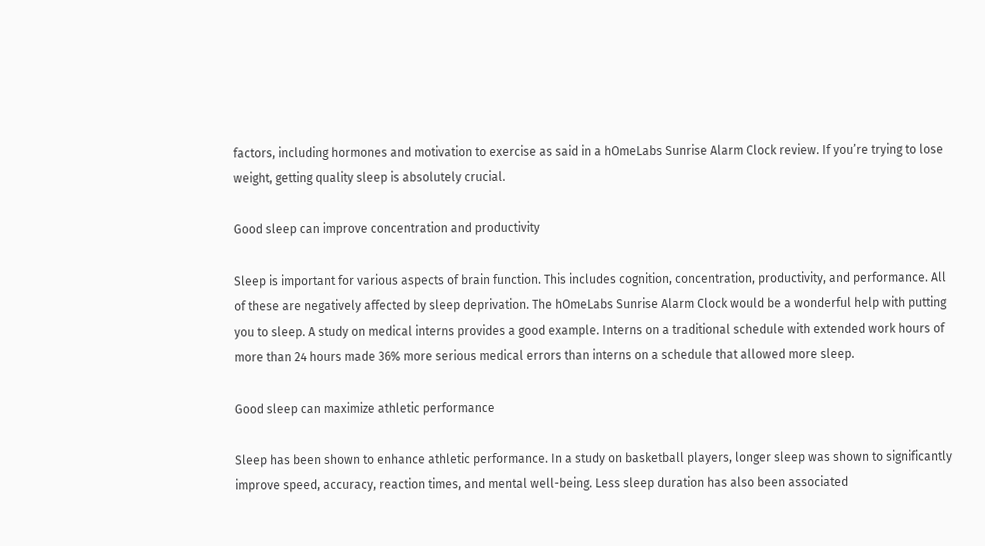factors, including hormones and motivation to exercise as said in a hOmeLabs Sunrise Alarm Clock review. If you’re trying to lose weight, getting quality sleep is absolutely crucial.

Good sleep can improve concentration and productivity

Sleep is important for various aspects of brain function. This includes cognition, concentration, productivity, and performance. All of these are negatively affected by sleep deprivation. The hOmeLabs Sunrise Alarm Clock would be a wonderful help with putting you to sleep. A study on medical interns provides a good example. Interns on a traditional schedule with extended work hours of more than 24 hours made 36% more serious medical errors than interns on a schedule that allowed more sleep.

Good sleep can maximize athletic performance

Sleep has been shown to enhance athletic performance. In a study on basketball players, longer sleep was shown to significantly improve speed, accuracy, reaction times, and mental well-being. Less sleep duration has also been associated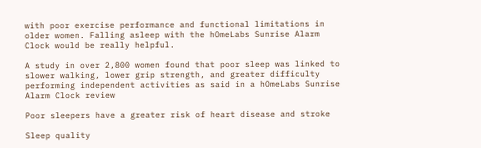with poor exercise performance and functional limitations in older women. Falling asleep with the hOmeLabs Sunrise Alarm Clock would be really helpful.

A study in over 2,800 women found that poor sleep was linked to slower walking, lower grip strength, and greater difficulty performing independent activities as said in a hOmeLabs Sunrise Alarm Clock review

Poor sleepers have a greater risk of heart disease and stroke

Sleep quality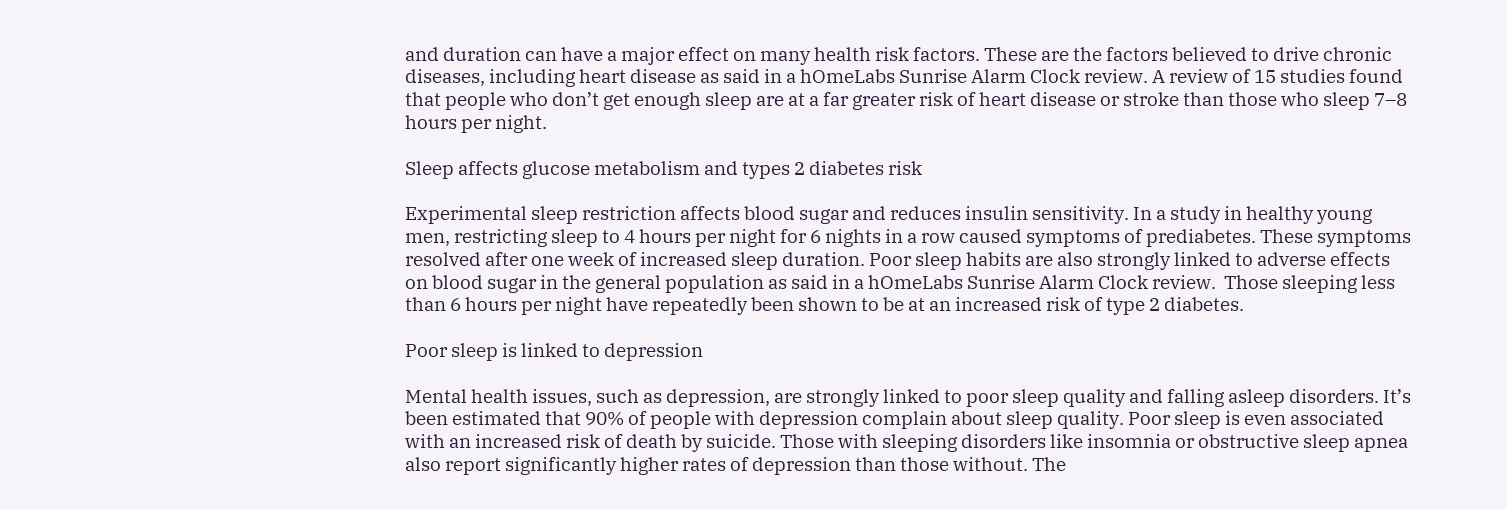and duration can have a major effect on many health risk factors. These are the factors believed to drive chronic diseases, including heart disease as said in a hOmeLabs Sunrise Alarm Clock review. A review of 15 studies found that people who don’t get enough sleep are at a far greater risk of heart disease or stroke than those who sleep 7–8 hours per night.

Sleep affects glucose metabolism and types 2 diabetes risk

Experimental sleep restriction affects blood sugar and reduces insulin sensitivity. In a study in healthy young men, restricting sleep to 4 hours per night for 6 nights in a row caused symptoms of prediabetes. These symptoms resolved after one week of increased sleep duration. Poor sleep habits are also strongly linked to adverse effects on blood sugar in the general population as said in a hOmeLabs Sunrise Alarm Clock review.  Those sleeping less than 6 hours per night have repeatedly been shown to be at an increased risk of type 2 diabetes.

Poor sleep is linked to depression

Mental health issues, such as depression, are strongly linked to poor sleep quality and falling asleep disorders. It’s been estimated that 90% of people with depression complain about sleep quality. Poor sleep is even associated with an increased risk of death by suicide. Those with sleeping disorders like insomnia or obstructive sleep apnea also report significantly higher rates of depression than those without. The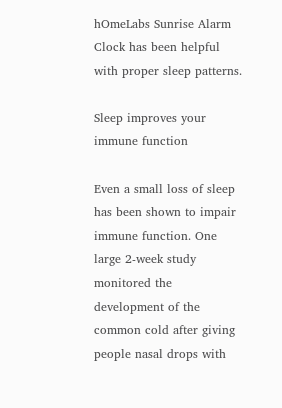hOmeLabs Sunrise Alarm Clock has been helpful with proper sleep patterns.

Sleep improves your immune function

Even a small loss of sleep has been shown to impair immune function. One large 2-week study monitored the development of the common cold after giving people nasal drops with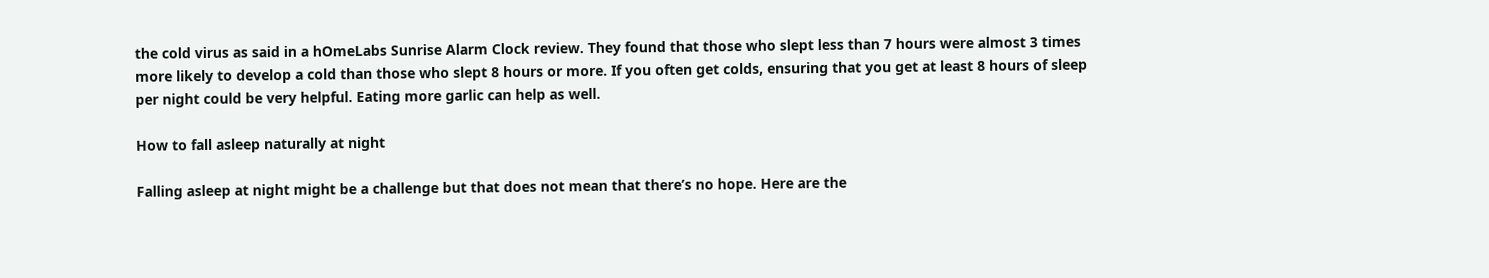the cold virus as said in a hOmeLabs Sunrise Alarm Clock review. They found that those who slept less than 7 hours were almost 3 times more likely to develop a cold than those who slept 8 hours or more. If you often get colds, ensuring that you get at least 8 hours of sleep per night could be very helpful. Eating more garlic can help as well.

How to fall asleep naturally at night

Falling asleep at night might be a challenge but that does not mean that there’s no hope. Here are the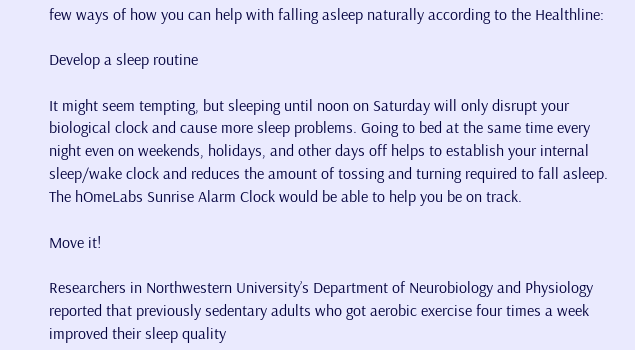few ways of how you can help with falling asleep naturally according to the Healthline:

Develop a sleep routine

It might seem tempting, but sleeping until noon on Saturday will only disrupt your biological clock and cause more sleep problems. Going to bed at the same time every night even on weekends, holidays, and other days off helps to establish your internal sleep/wake clock and reduces the amount of tossing and turning required to fall asleep. The hOmeLabs Sunrise Alarm Clock would be able to help you be on track.

Move it!

Researchers in Northwestern University’s Department of Neurobiology and Physiology reported that previously sedentary adults who got aerobic exercise four times a week improved their sleep quality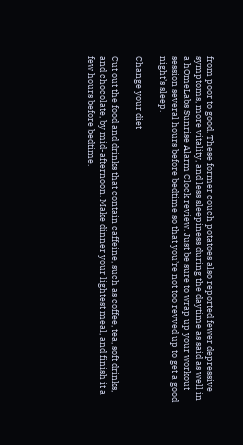from poor to good. These former couch potatoes also reported fewer depressive symptoms, more vitality, and less sleepiness during the daytime as said as well in a hOmeLabs Sunrise Alarm Clock review. Just be sure to wrap up your workout session several hours before bedtime so that you’re not too revved up to get a good night’s sleep.

Change your diet

Cut out the food and drinks that contain caffeine, such as coffee, tea, soft drinks, and chocolate, by mid-afternoon. Make dinner your lightest meal, and finish it a few hours before bedtime.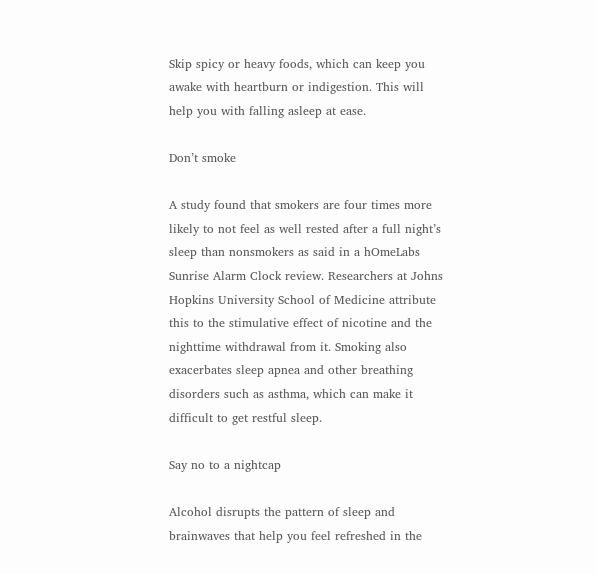Skip spicy or heavy foods, which can keep you awake with heartburn or indigestion. This will help you with falling asleep at ease.

Don’t smoke

A study found that smokers are four times more likely to not feel as well rested after a full night’s sleep than nonsmokers as said in a hOmeLabs Sunrise Alarm Clock review. Researchers at Johns Hopkins University School of Medicine attribute this to the stimulative effect of nicotine and the nighttime withdrawal from it. Smoking also exacerbates sleep apnea and other breathing disorders such as asthma, which can make it difficult to get restful sleep.

Say no to a nightcap

Alcohol disrupts the pattern of sleep and brainwaves that help you feel refreshed in the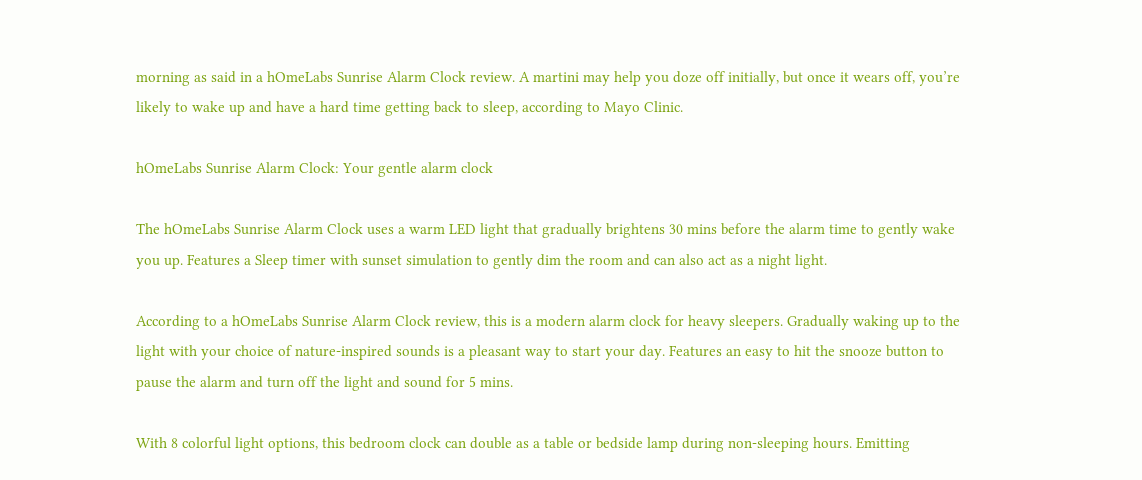morning as said in a hOmeLabs Sunrise Alarm Clock review. A martini may help you doze off initially, but once it wears off, you’re likely to wake up and have a hard time getting back to sleep, according to Mayo Clinic.

hOmeLabs Sunrise Alarm Clock: Your gentle alarm clock

The hOmeLabs Sunrise Alarm Clock uses a warm LED light that gradually brightens 30 mins before the alarm time to gently wake you up. Features a Sleep timer with sunset simulation to gently dim the room and can also act as a night light.

According to a hOmeLabs Sunrise Alarm Clock review, this is a modern alarm clock for heavy sleepers. Gradually waking up to the light with your choice of nature-inspired sounds is a pleasant way to start your day. Features an easy to hit the snooze button to pause the alarm and turn off the light and sound for 5 mins.

With 8 colorful light options, this bedroom clock can double as a table or bedside lamp during non-sleeping hours. Emitting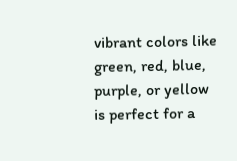vibrant colors like green, red, blue, purple, or yellow is perfect for a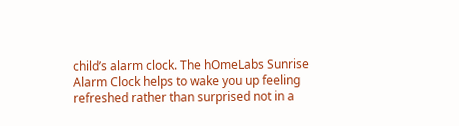child’s alarm clock. The hOmeLabs Sunrise Alarm Clock helps to wake you up feeling refreshed rather than surprised not in a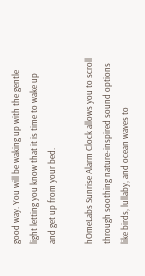good way. You will be waking up with the gentle light letting you know that it is time to wake up and get up from your bed.

hOmeLabs Sunrise Alarm Clock allows you to scroll through soothing nature-inspired sound options like birds, lullaby, and ocean waves to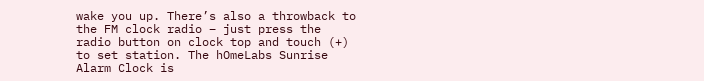wake you up. There’s also a throwback to the FM clock radio – just press the radio button on clock top and touch (+) to set station. The hOmeLabs Sunrise Alarm Clock is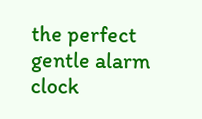the perfect gentle alarm clock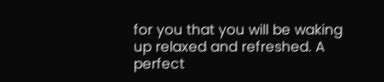for you that you will be waking up relaxed and refreshed. A perfect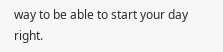way to be able to start your day right.